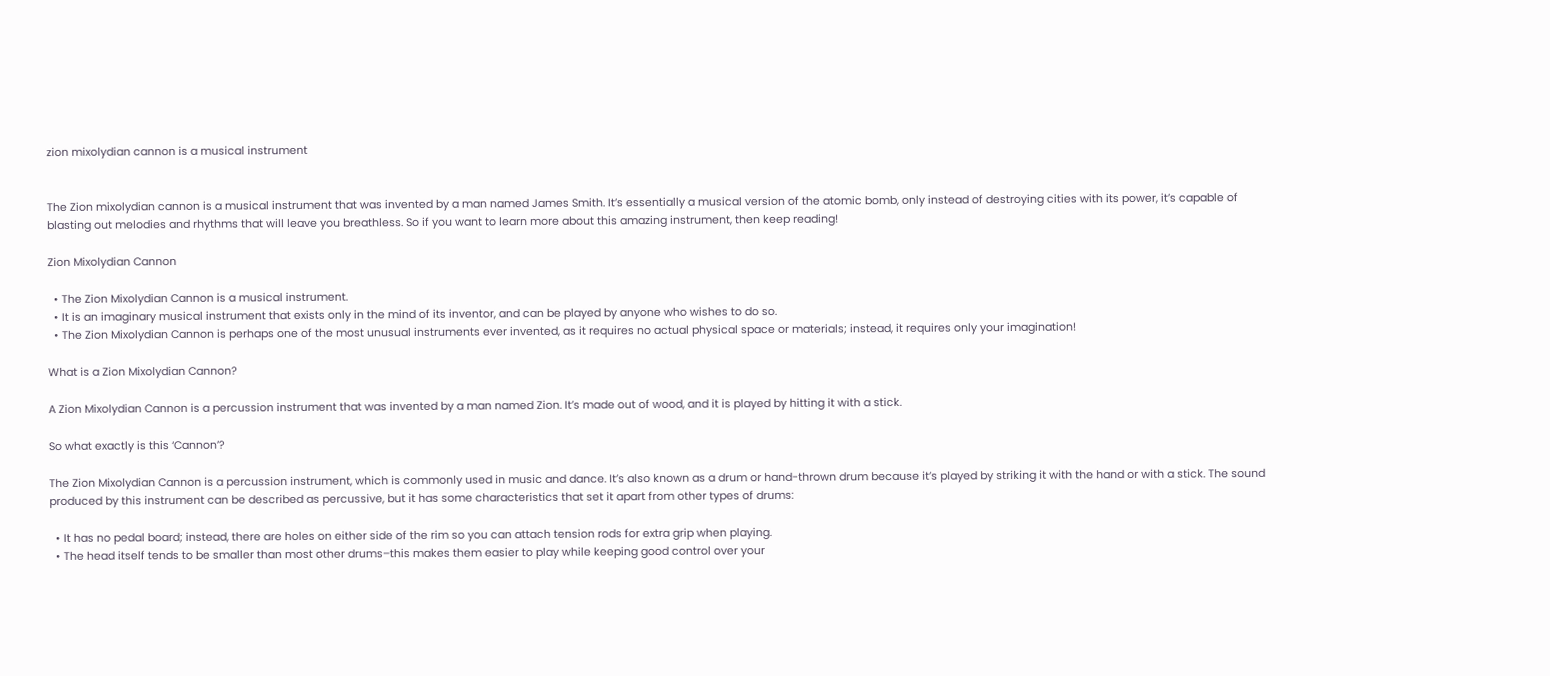zion mixolydian cannon is a musical instrument


The Zion mixolydian cannon is a musical instrument that was invented by a man named James Smith. It’s essentially a musical version of the atomic bomb, only instead of destroying cities with its power, it’s capable of blasting out melodies and rhythms that will leave you breathless. So if you want to learn more about this amazing instrument, then keep reading!

Zion Mixolydian Cannon

  • The Zion Mixolydian Cannon is a musical instrument.
  • It is an imaginary musical instrument that exists only in the mind of its inventor, and can be played by anyone who wishes to do so.
  • The Zion Mixolydian Cannon is perhaps one of the most unusual instruments ever invented, as it requires no actual physical space or materials; instead, it requires only your imagination!

What is a Zion Mixolydian Cannon?

A Zion Mixolydian Cannon is a percussion instrument that was invented by a man named Zion. It’s made out of wood, and it is played by hitting it with a stick.

So what exactly is this ‘Cannon’?

The Zion Mixolydian Cannon is a percussion instrument, which is commonly used in music and dance. It’s also known as a drum or hand-thrown drum because it’s played by striking it with the hand or with a stick. The sound produced by this instrument can be described as percussive, but it has some characteristics that set it apart from other types of drums:

  • It has no pedal board; instead, there are holes on either side of the rim so you can attach tension rods for extra grip when playing.
  • The head itself tends to be smaller than most other drums–this makes them easier to play while keeping good control over your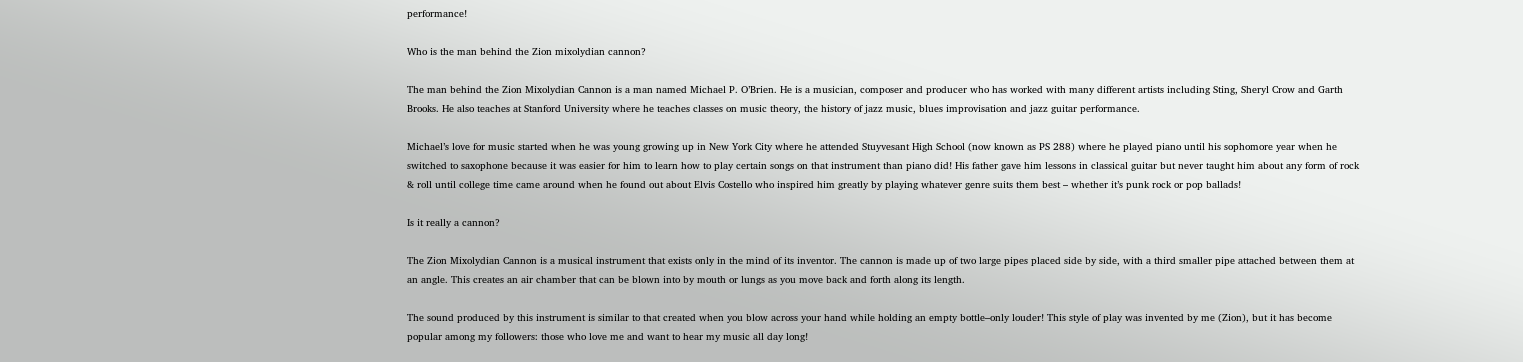performance!

Who is the man behind the Zion mixolydian cannon?

The man behind the Zion Mixolydian Cannon is a man named Michael P. O’Brien. He is a musician, composer and producer who has worked with many different artists including Sting, Sheryl Crow and Garth Brooks. He also teaches at Stanford University where he teaches classes on music theory, the history of jazz music, blues improvisation and jazz guitar performance.

Michael’s love for music started when he was young growing up in New York City where he attended Stuyvesant High School (now known as PS 288) where he played piano until his sophomore year when he switched to saxophone because it was easier for him to learn how to play certain songs on that instrument than piano did! His father gave him lessons in classical guitar but never taught him about any form of rock & roll until college time came around when he found out about Elvis Costello who inspired him greatly by playing whatever genre suits them best – whether it’s punk rock or pop ballads!

Is it really a cannon?

The Zion Mixolydian Cannon is a musical instrument that exists only in the mind of its inventor. The cannon is made up of two large pipes placed side by side, with a third smaller pipe attached between them at an angle. This creates an air chamber that can be blown into by mouth or lungs as you move back and forth along its length.

The sound produced by this instrument is similar to that created when you blow across your hand while holding an empty bottle–only louder! This style of play was invented by me (Zion), but it has become popular among my followers: those who love me and want to hear my music all day long!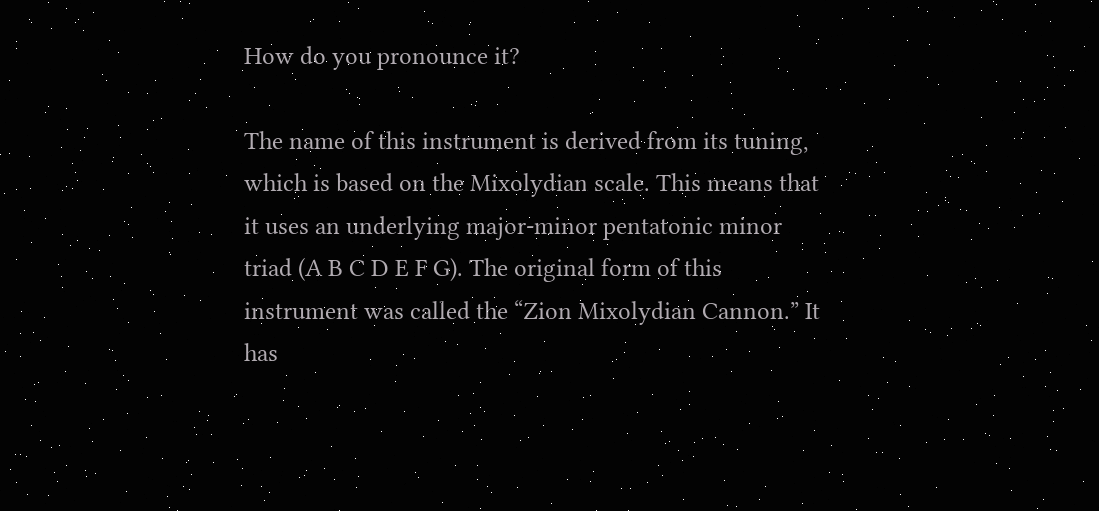How do you pronounce it?

The name of this instrument is derived from its tuning, which is based on the Mixolydian scale. This means that it uses an underlying major-minor pentatonic minor triad (A B C D E F G). The original form of this instrument was called the “Zion Mixolydian Cannon.” It has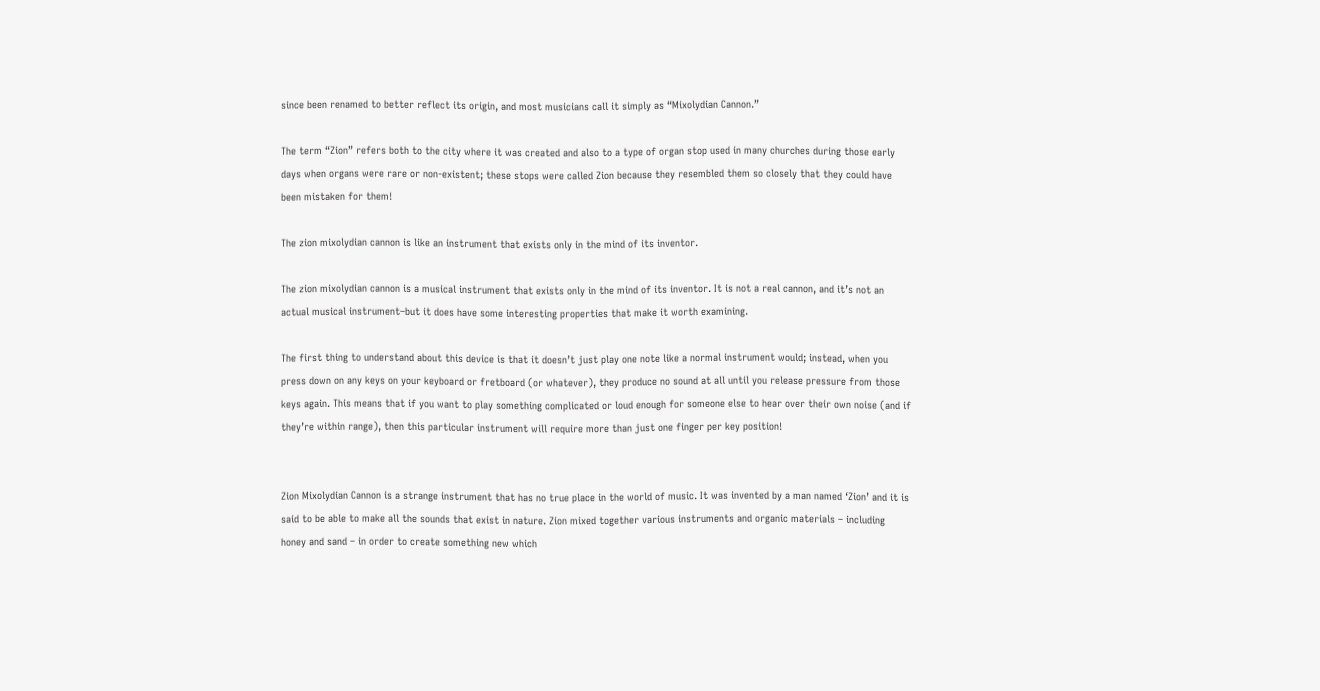since been renamed to better reflect its origin, and most musicians call it simply as “Mixolydian Cannon.”

The term “Zion” refers both to the city where it was created and also to a type of organ stop used in many churches during those early days when organs were rare or non-existent; these stops were called Zion because they resembled them so closely that they could have been mistaken for them!

The zion mixolydian cannon is like an instrument that exists only in the mind of its inventor.

The zion mixolydian cannon is a musical instrument that exists only in the mind of its inventor. It is not a real cannon, and it’s not an actual musical instrument–but it does have some interesting properties that make it worth examining.

The first thing to understand about this device is that it doesn’t just play one note like a normal instrument would; instead, when you press down on any keys on your keyboard or fretboard (or whatever), they produce no sound at all until you release pressure from those keys again. This means that if you want to play something complicated or loud enough for someone else to hear over their own noise (and if they’re within range), then this particular instrument will require more than just one finger per key position!


Zion Mixolydian Cannon is a strange instrument that has no true place in the world of music. It was invented by a man named ‘Zion’ and it is said to be able to make all the sounds that exist in nature. Zion mixed together various instruments and organic materials – including honey and sand – in order to create something new which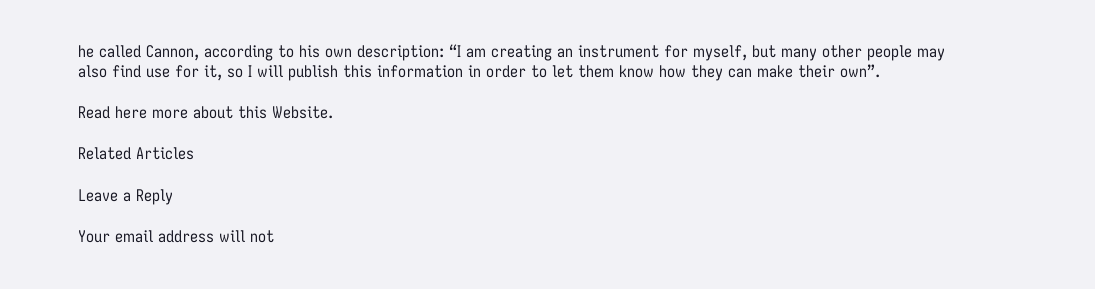he called Cannon, according to his own description: “I am creating an instrument for myself, but many other people may also find use for it, so I will publish this information in order to let them know how they can make their own”.

Read here more about this Website.

Related Articles

Leave a Reply

Your email address will not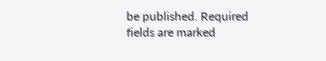be published. Required fields are marked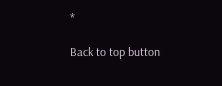*

Back to top button